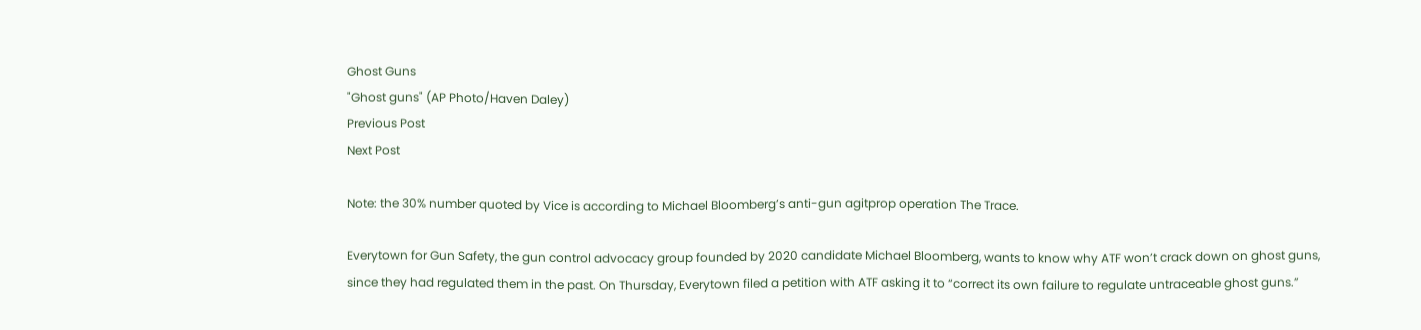Ghost Guns
"Ghost guns" (AP Photo/Haven Daley)
Previous Post
Next Post

Note: the 30% number quoted by Vice is according to Michael Bloomberg’s anti-gun agitprop operation The Trace.

Everytown for Gun Safety, the gun control advocacy group founded by 2020 candidate Michael Bloomberg, wants to know why ATF won’t crack down on ghost guns, since they had regulated them in the past. On Thursday, Everytown filed a petition with ATF asking it to “correct its own failure to regulate untraceable ghost guns.”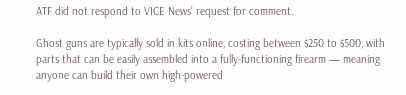ATF did not respond to VICE News’ request for comment.

Ghost guns are typically sold in kits online, costing between $250 to $500, with parts that can be easily assembled into a fully-functioning firearm — meaning anyone can build their own high-powered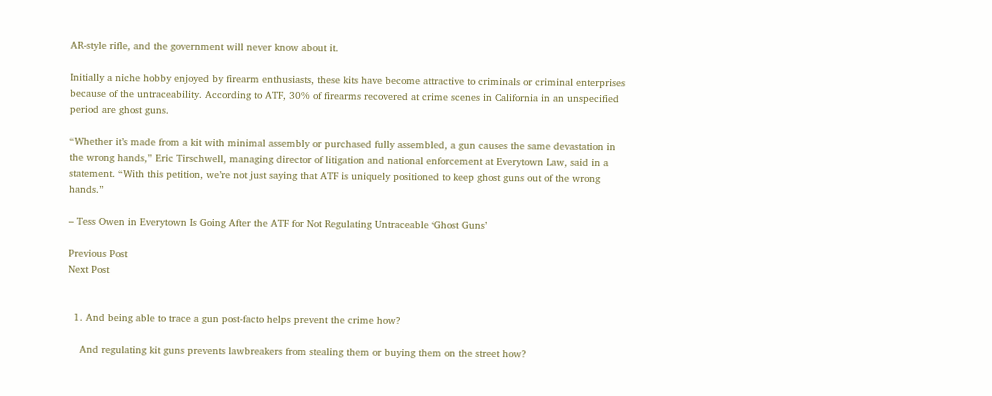AR-style rifle, and the government will never know about it.

Initially a niche hobby enjoyed by firearm enthusiasts, these kits have become attractive to criminals or criminal enterprises because of the untraceability. According to ATF, 30% of firearms recovered at crime scenes in California in an unspecified period are ghost guns.

“Whether it’s made from a kit with minimal assembly or purchased fully assembled, a gun causes the same devastation in the wrong hands,” Eric Tirschwell, managing director of litigation and national enforcement at Everytown Law, said in a statement. “With this petition, we’re not just saying that ATF is uniquely positioned to keep ghost guns out of the wrong hands.”

– Tess Owen in Everytown Is Going After the ATF for Not Regulating Untraceable ‘Ghost Guns’

Previous Post
Next Post


  1. And being able to trace a gun post-facto helps prevent the crime how?

    And regulating kit guns prevents lawbreakers from stealing them or buying them on the street how?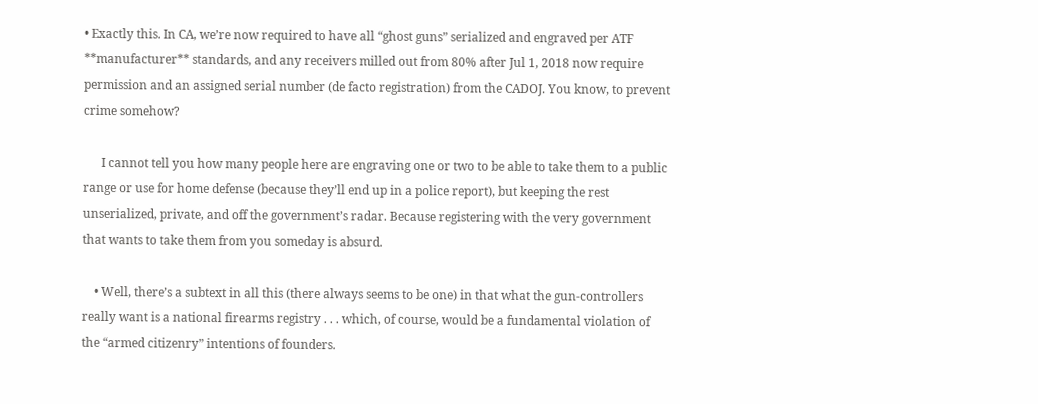• Exactly this. In CA, we’re now required to have all “ghost guns” serialized and engraved per ATF **manufacturer** standards, and any receivers milled out from 80% after Jul 1, 2018 now require permission and an assigned serial number (de facto registration) from the CADOJ. You know, to prevent crime somehow?

      I cannot tell you how many people here are engraving one or two to be able to take them to a public range or use for home defense (because they’ll end up in a police report), but keeping the rest unserialized, private, and off the government’s radar. Because registering with the very government that wants to take them from you someday is absurd.

    • Well, there’s a subtext in all this (there always seems to be one) in that what the gun-controllers really want is a national firearms registry . . . which, of course, would be a fundamental violation of the “armed citizenry” intentions of founders.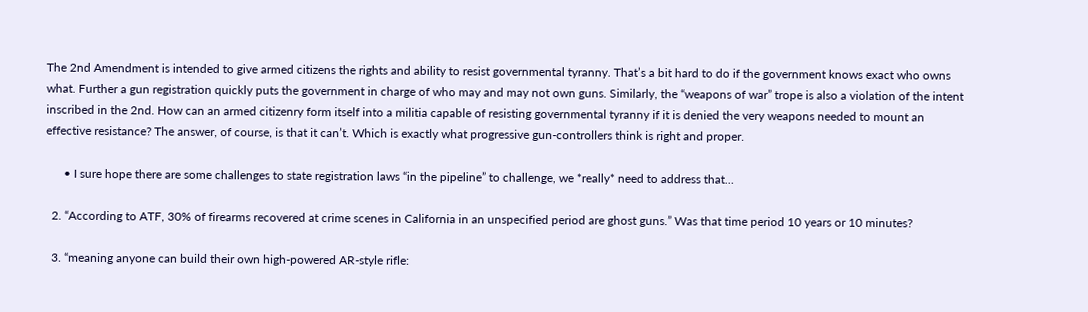The 2nd Amendment is intended to give armed citizens the rights and ability to resist governmental tyranny. That’s a bit hard to do if the government knows exact who owns what. Further a gun registration quickly puts the government in charge of who may and may not own guns. Similarly, the “weapons of war” trope is also a violation of the intent inscribed in the 2nd. How can an armed citizenry form itself into a militia capable of resisting governmental tyranny if it is denied the very weapons needed to mount an effective resistance? The answer, of course, is that it can’t. Which is exactly what progressive gun-controllers think is right and proper.

      • I sure hope there are some challenges to state registration laws “in the pipeline” to challenge, we *really* need to address that…

  2. “According to ATF, 30% of firearms recovered at crime scenes in California in an unspecified period are ghost guns.” Was that time period 10 years or 10 minutes?

  3. “meaning anyone can build their own high-powered AR-style rifle: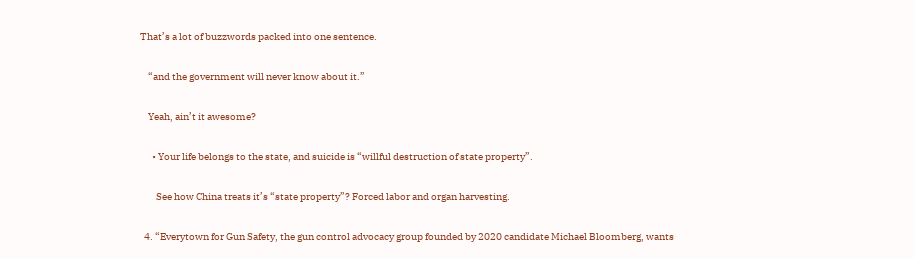That’s a lot of buzzwords packed into one sentence.

    “and the government will never know about it.”

    Yeah, ain’t it awesome?

      • Your life belongs to the state, and suicide is “willful destruction of state property”.

        See how China treats it’s “state property”? Forced labor and organ harvesting.

  4. “Everytown for Gun Safety, the gun control advocacy group founded by 2020 candidate Michael Bloomberg, wants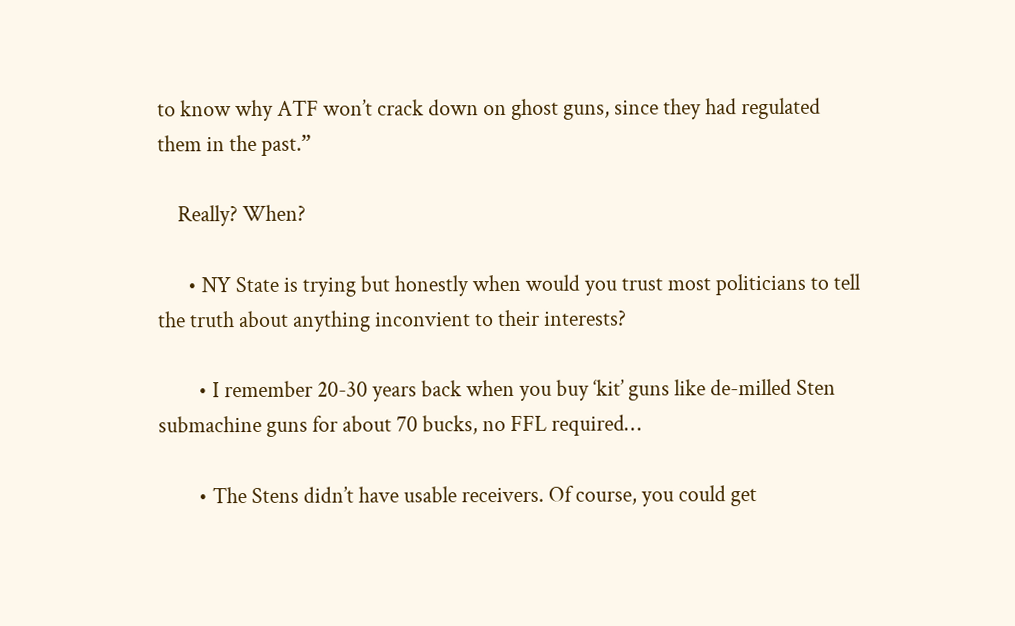to know why ATF won’t crack down on ghost guns, since they had regulated them in the past.”

    Really? When?

      • NY State is trying but honestly when would you trust most politicians to tell the truth about anything inconvient to their interests?

        • I remember 20-30 years back when you buy ‘kit’ guns like de-milled Sten submachine guns for about 70 bucks, no FFL required…

        • The Stens didn’t have usable receivers. Of course, you could get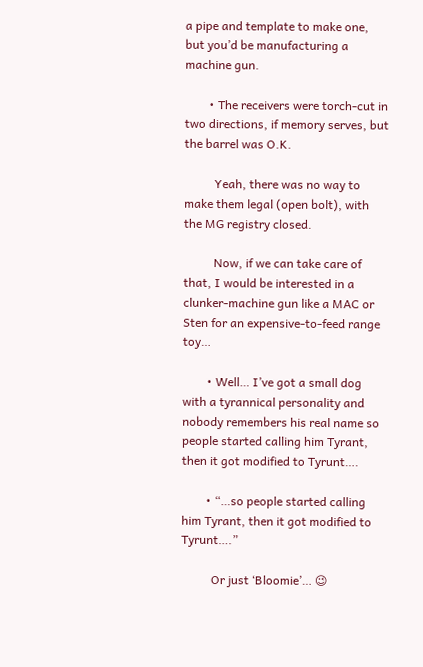a pipe and template to make one, but you’d be manufacturing a machine gun.

        • The receivers were torch-cut in two directions, if memory serves, but the barrel was O.K.

          Yeah, there was no way to make them legal (open bolt), with the MG registry closed.

          Now, if we can take care of that, I would be interested in a clunker-machine gun like a MAC or Sten for an expensive-to-feed range toy…

        • Well… I’ve got a small dog with a tyrannical personality and nobody remembers his real name so people started calling him Tyrant, then it got modified to Tyrunt….

        • “…so people started calling him Tyrant, then it got modified to Tyrunt….”

          Or just ‘Bloomie’… 😉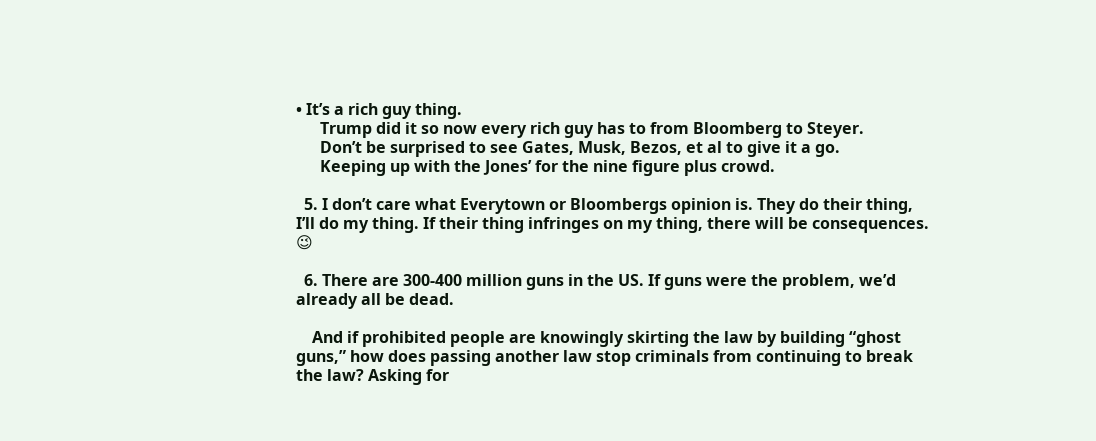• It’s a rich guy thing.
      Trump did it so now every rich guy has to from Bloomberg to Steyer.
      Don’t be surprised to see Gates, Musk, Bezos, et al to give it a go.
      Keeping up with the Jones’ for the nine figure plus crowd.

  5. I don’t care what Everytown or Bloombergs opinion is. They do their thing, I’ll do my thing. If their thing infringes on my thing, there will be consequences. 😉

  6. There are 300-400 million guns in the US. If guns were the problem, we’d already all be dead.

    And if prohibited people are knowingly skirting the law by building “ghost guns,” how does passing another law stop criminals from continuing to break the law? Asking for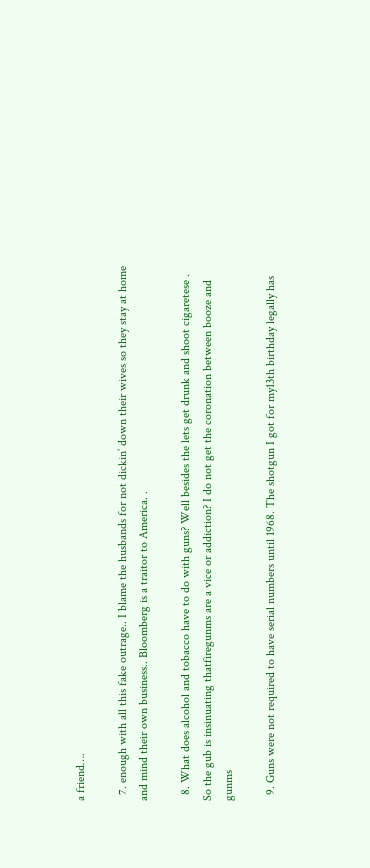a friend….

  7. enough with all this fake outrage.. I blame the husbands for not dickin’ down their wives so they stay at home and mind their own business.. Bloomberg is a traitor to America. .

  8. What does alcohol and tobacco have to do with guns? Well besides the lets get drunk and shoot cigaretese . So the gub is insinuating thatfiregunms are a vice or addiction? I do not get the coronation between booze and gunms

  9. Guns were not required to have serial numbers until 1968. The shotgun I got for my13th birthday legally has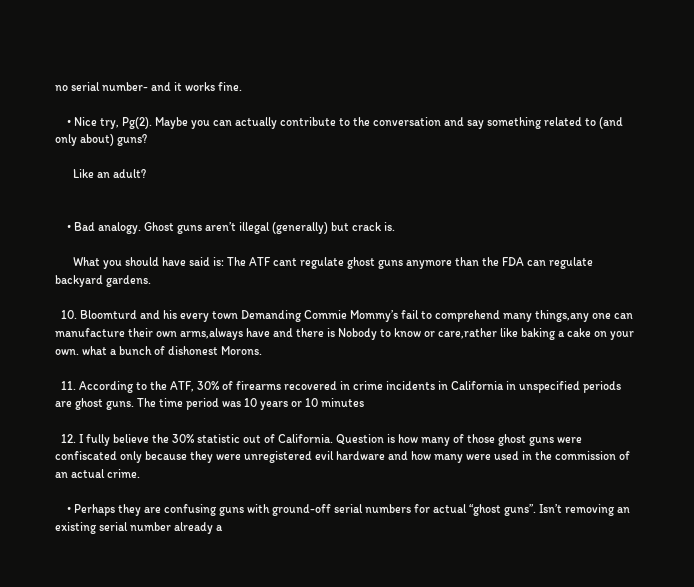no serial number- and it works fine.

    • Nice try, Pg(2). Maybe you can actually contribute to the conversation and say something related to (and only about) guns?

      Like an adult?


    • Bad analogy. Ghost guns aren’t illegal (generally) but crack is.

      What you should have said is: The ATF cant regulate ghost guns anymore than the FDA can regulate backyard gardens.

  10. Bloomturd and his every town Demanding Commie Mommy’s fail to comprehend many things,any one can manufacture their own arms,always have and there is Nobody to know or care,rather like baking a cake on your own. what a bunch of dishonest Morons.

  11. According to the ATF, 30% of firearms recovered in crime incidents in California in unspecified periods are ghost guns. The time period was 10 years or 10 minutes

  12. I fully believe the 30% statistic out of California. Question is how many of those ghost guns were confiscated only because they were unregistered evil hardware and how many were used in the commission of an actual crime.

    • Perhaps they are confusing guns with ground-off serial numbers for actual “ghost guns”. Isn’t removing an existing serial number already a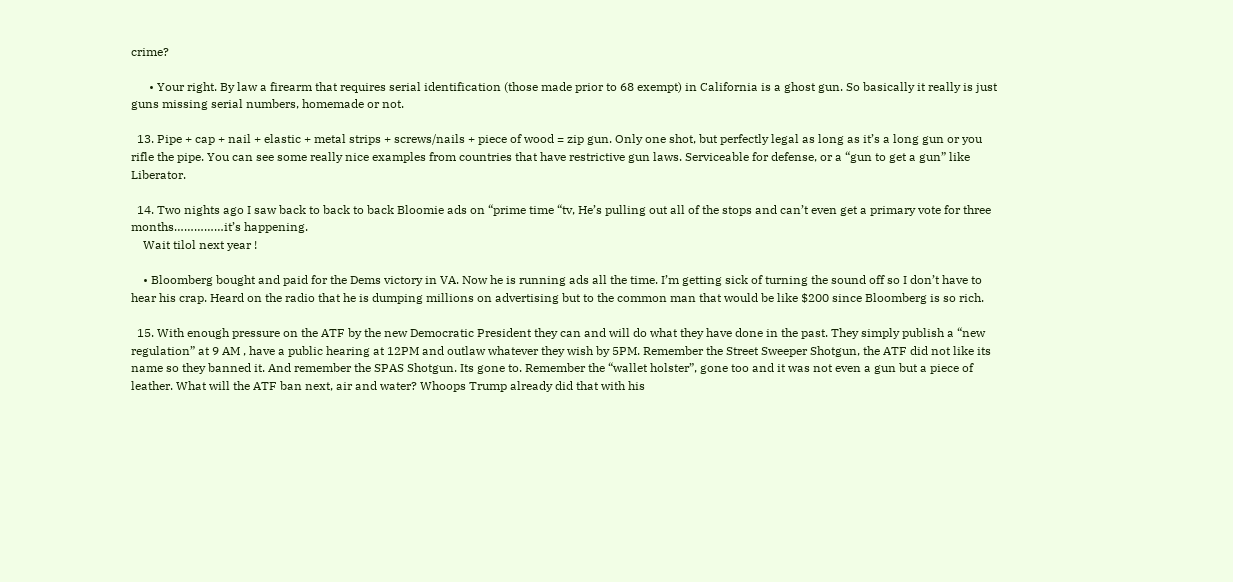crime?

      • Your right. By law a firearm that requires serial identification (those made prior to 68 exempt) in California is a ghost gun. So basically it really is just guns missing serial numbers, homemade or not.

  13. Pipe + cap + nail + elastic + metal strips + screws/nails + piece of wood = zip gun. Only one shot, but perfectly legal as long as it’s a long gun or you rifle the pipe. You can see some really nice examples from countries that have restrictive gun laws. Serviceable for defense, or a “gun to get a gun” like Liberator.

  14. Two nights ago I saw back to back to back Bloomie ads on “prime time “tv, He’s pulling out all of the stops and can’t even get a primary vote for three months……………it’s happening.
    Wait tilol next year !

    • Bloomberg bought and paid for the Dems victory in VA. Now he is running ads all the time. I’m getting sick of turning the sound off so I don’t have to hear his crap. Heard on the radio that he is dumping millions on advertising but to the common man that would be like $200 since Bloomberg is so rich.

  15. With enough pressure on the ATF by the new Democratic President they can and will do what they have done in the past. They simply publish a “new regulation” at 9 AM , have a public hearing at 12PM and outlaw whatever they wish by 5PM. Remember the Street Sweeper Shotgun, the ATF did not like its name so they banned it. And remember the SPAS Shotgun. Its gone to. Remember the “wallet holster”, gone too and it was not even a gun but a piece of leather. What will the ATF ban next, air and water? Whoops Trump already did that with his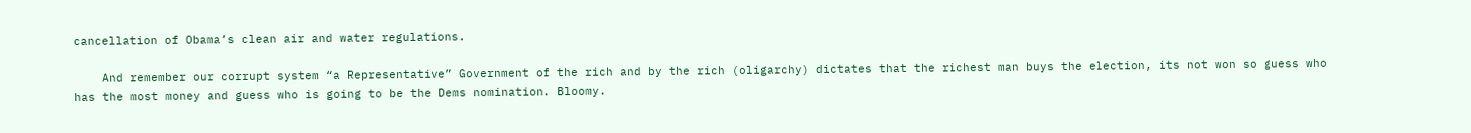cancellation of Obama’s clean air and water regulations.

    And remember our corrupt system “a Representative” Government of the rich and by the rich (oligarchy) dictates that the richest man buys the election, its not won so guess who has the most money and guess who is going to be the Dems nomination. Bloomy.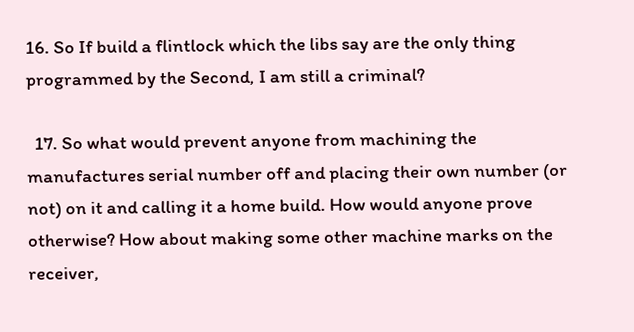16. So If build a flintlock which the libs say are the only thing programmed by the Second, I am still a criminal?

  17. So what would prevent anyone from machining the manufactures serial number off and placing their own number (or not) on it and calling it a home build. How would anyone prove otherwise? How about making some other machine marks on the receiver,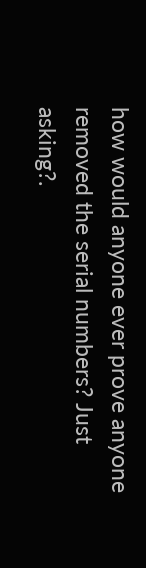how would anyone ever prove anyone removed the serial numbers? Just asking?.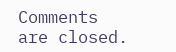Comments are closed.